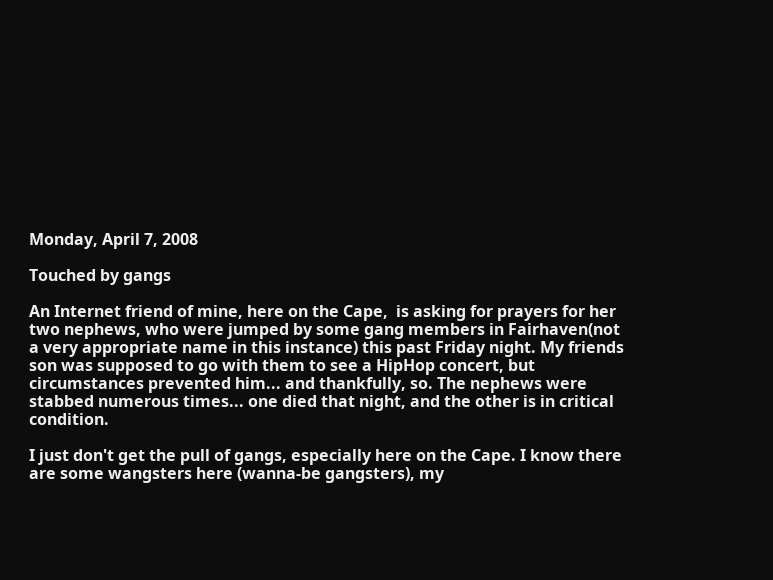Monday, April 7, 2008

Touched by gangs

An Internet friend of mine, here on the Cape,  is asking for prayers for her two nephews, who were jumped by some gang members in Fairhaven(not a very appropriate name in this instance) this past Friday night. My friends son was supposed to go with them to see a HipHop concert, but circumstances prevented him... and thankfully, so. The nephews were stabbed numerous times... one died that night, and the other is in critical condition.

I just don't get the pull of gangs, especially here on the Cape. I know there are some wangsters here (wanna-be gangsters), my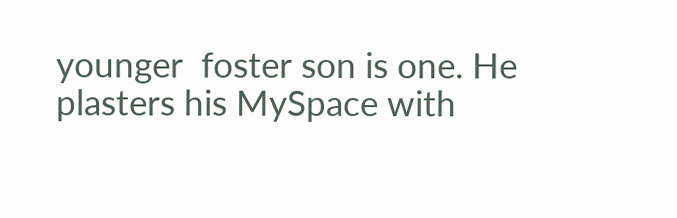younger  foster son is one. He plasters his MySpace with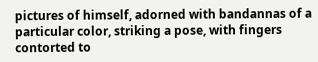pictures of himself, adorned with bandannas of a particular color, striking a pose, with fingers contorted to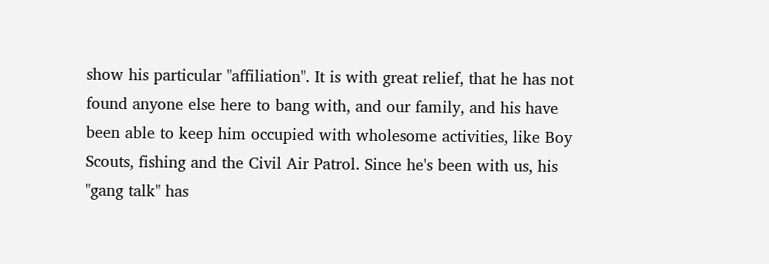show his particular "affiliation". It is with great relief, that he has not found anyone else here to bang with, and our family, and his have been able to keep him occupied with wholesome activities, like Boy Scouts, fishing and the Civil Air Patrol. Since he's been with us, his "gang talk" has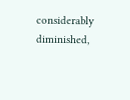considerably diminished,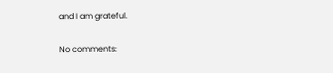and I am grateful.

No comments: